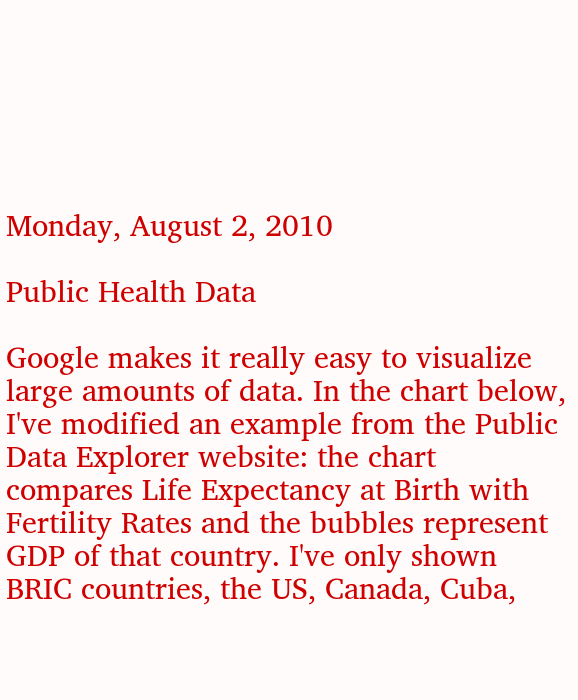Monday, August 2, 2010

Public Health Data

Google makes it really easy to visualize large amounts of data. In the chart below, I've modified an example from the Public Data Explorer website: the chart compares Life Expectancy at Birth with Fertility Rates and the bubbles represent GDP of that country. I've only shown BRIC countries, the US, Canada, Cuba,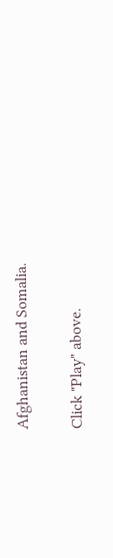Afghanistan and Somalia.

Click "Play" above.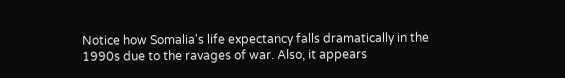Notice how Somalia's life expectancy falls dramatically in the 1990s due to the ravages of war. Also, it appears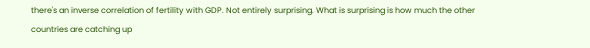there's an inverse correlation of fertility with GDP. Not entirely surprising. What is surprising is how much the other countries are catching up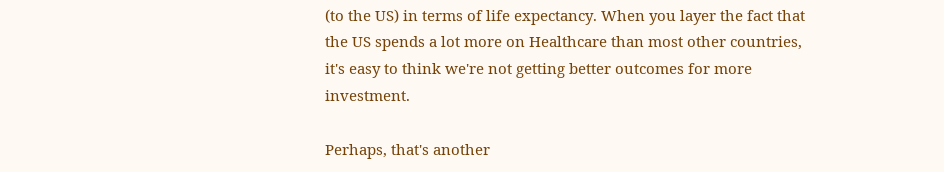(to the US) in terms of life expectancy. When you layer the fact that the US spends a lot more on Healthcare than most other countries, it's easy to think we're not getting better outcomes for more investment.

Perhaps, that's another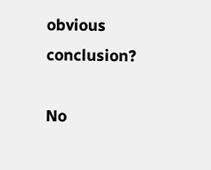obvious conclusion?

No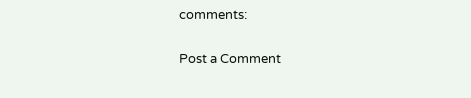comments:

Post a Comment